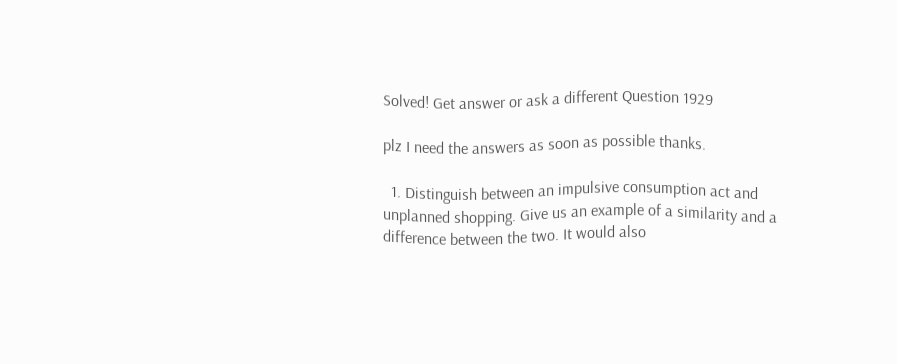Solved! Get answer or ask a different Question 1929

plz I need the answers as soon as possible thanks.

  1. Distinguish between an impulsive consumption act and unplanned shopping. Give us an example of a similarity and a difference between the two. It would also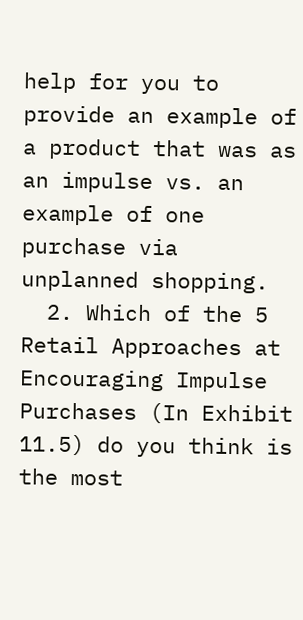help for you to provide an example of a product that was as an impulse vs. an example of one purchase via unplanned shopping.
  2. Which of the 5 Retail Approaches at Encouraging Impulse Purchases (In Exhibit 11.5) do you think is the most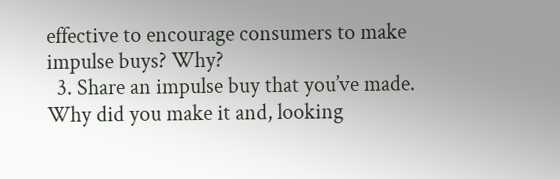effective to encourage consumers to make impulse buys? Why?
  3. Share an impulse buy that you’ve made. Why did you make it and, looking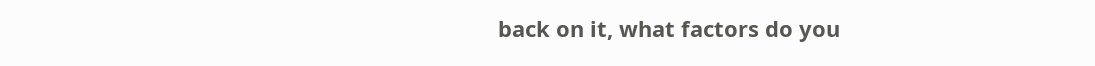back on it, what factors do you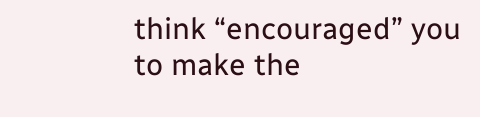think “encouraged” you to make the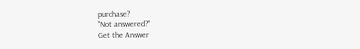purchase?
"Not answered?"
Get the Answer